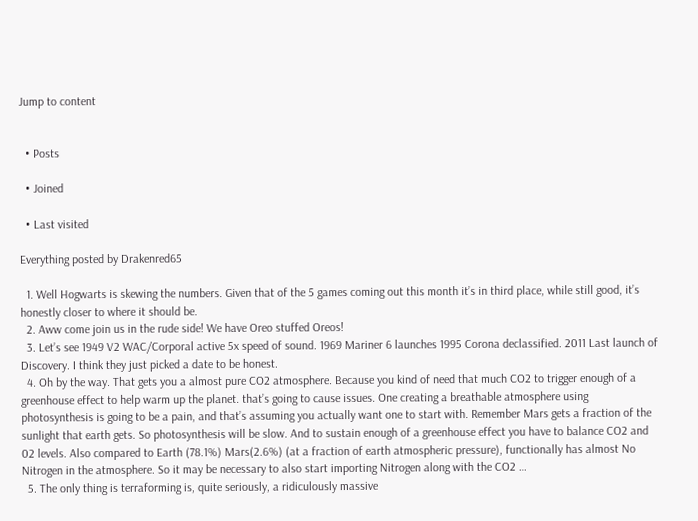Jump to content


  • Posts

  • Joined

  • Last visited

Everything posted by Drakenred65

  1. Well Hogwarts is skewing the numbers. Given that of the 5 games coming out this month it’s in third place, while still good, it’s honestly closer to where it should be.
  2. Aww come join us in the rude side! We have Oreo stuffed Oreos!
  3. Let’s see 1949 V2 WAC/Corporal active 5x speed of sound. 1969 Mariner 6 launches 1995 Corona declassified. 2011 Last launch of Discovery. I think they just picked a date to be honest.
  4. Oh by the way. That gets you a almost pure CO2 atmosphere. Because you kind of need that much CO2 to trigger enough of a greenhouse effect to help warm up the planet. that’s going to cause issues. One creating a breathable atmosphere using photosynthesis is going to be a pain, and that’s assuming you actually want one to start with. Remember Mars gets a fraction of the sunlight that earth gets. So photosynthesis will be slow. And to sustain enough of a greenhouse effect you have to balance CO2 and 02 levels. Also compared to Earth (78.1%) Mars(2.6%) (at a fraction of earth atmospheric pressure), functionally has almost No Nitrogen in the atmosphere. So it may be necessary to also start importing Nitrogen along with the CO2 …
  5. The only thing is terraforming is, quite seriously, a ridiculously massive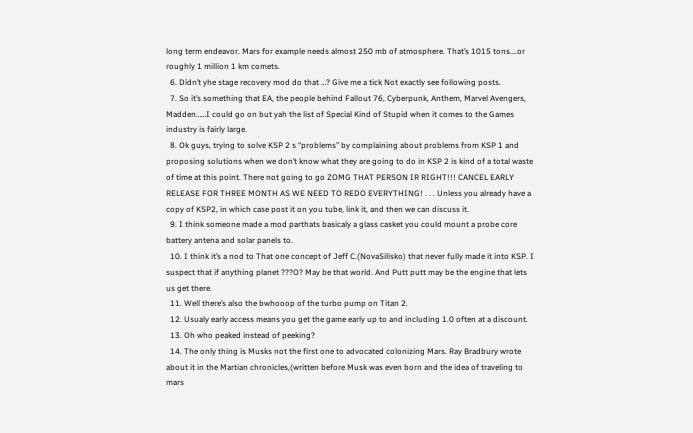long term endeavor. Mars for example needs almost 250 mb of atmosphere. That’s 1015 tons….or roughly 1 million 1 km comets.
  6. Didn’t yhe stage recovery mod do that …? Give me a tick Not exactly see following posts.
  7. So it’s something that EA, the people behind Fallout 76, Cyberpunk, Anthem, Marvel Avengers, Madden……I could go on but yah the list of Special Kind of Stupid when it comes to the Games industry is fairly large.
  8. Ok guys, trying to solve KSP 2 s “problems” by complaining about problems from KSP 1 and proposing solutions when we don’t know what they are going to do in KSP 2 is kind of a total waste of time at this point. There not going to go ZOMG THAT PERSON IR RIGHT!!! CANCEL EARLY RELEASE FOR THREE MONTH AS WE NEED TO REDO EVERYTHING! . . . Unless you already have a copy of KSP2, in which case post it on you tube, link it, and then we can discuss it.
  9. I think someone made a mod parthats basicaly a glass casket you could mount a probe core battery antena and solar panels to.
  10. I think it’s a nod to That one concept of Jeff C.(NovaSilisko) that never fully made it into KSP. I suspect that if anything planet ???O? May be that world. And Putt putt may be the engine that lets us get there.
  11. Well there’s also the bwhooop of the turbo pump on Titan 2.
  12. Usualy early access means you get the game early up to and including 1.0 often at a discount.
  13. Oh who peaked instead of peeking?
  14. The only thing is Musks not the first one to advocated colonizing Mars. Ray Bradbury wrote about it in the Martian chronicles,(written before Musk was even born and the idea of traveling to mars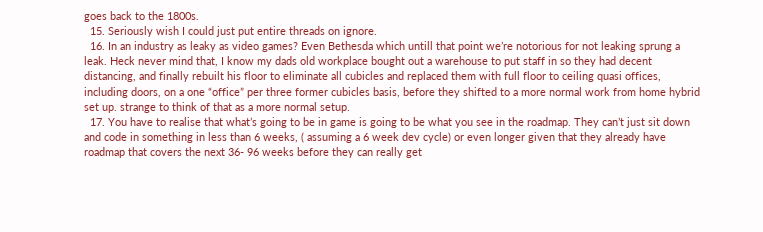goes back to the 1800s.
  15. Seriously wish I could just put entire threads on ignore.
  16. In an industry as leaky as video games? Even Bethesda which untill that point we’re notorious for not leaking sprung a leak. Heck never mind that, I know my dads old workplace bought out a warehouse to put staff in so they had decent distancing, and finally rebuilt his floor to eliminate all cubicles and replaced them with full floor to ceiling quasi offices, including doors, on a one “office” per three former cubicles basis, before they shifted to a more normal work from home hybrid set up. strange to think of that as a more normal setup.
  17. You have to realise that what’s going to be in game is going to be what you see in the roadmap. They can’t just sit down and code in something in less than 6 weeks, ( assuming a 6 week dev cycle) or even longer given that they already have roadmap that covers the next 36- 96 weeks before they can really get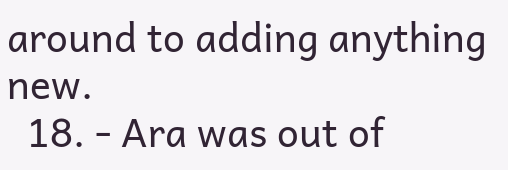around to adding anything new.
  18. - Ara was out of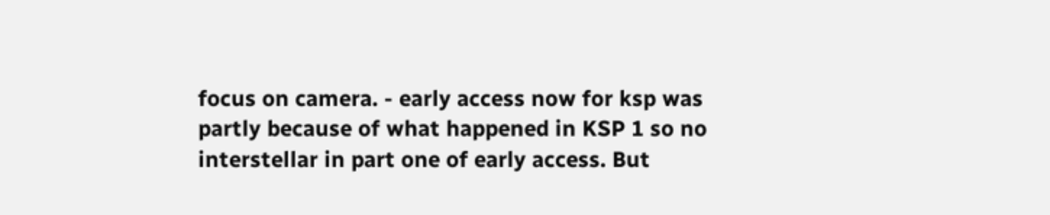focus on camera. - early access now for ksp was partly because of what happened in KSP 1 so no interstellar in part one of early access. But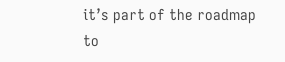it’s part of the roadmap to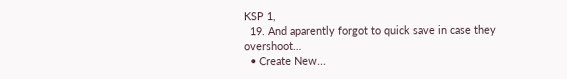KSP 1,
  19. And aparently forgot to quick save in case they overshoot…
  • Create New...